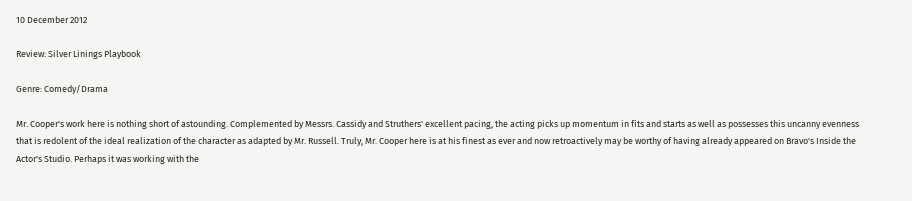10 December 2012

Review: Silver Linings Playbook

Genre: Comedy/Drama

Mr. Cooper's work here is nothing short of astounding. Complemented by Messrs. Cassidy and Struthers' excellent pacing, the acting picks up momentum in fits and starts as well as possesses this uncanny evenness that is redolent of the ideal realization of the character as adapted by Mr. Russell. Truly, Mr. Cooper here is at his finest as ever and now retroactively may be worthy of having already appeared on Bravo's Inside the Actor's Studio. Perhaps it was working with the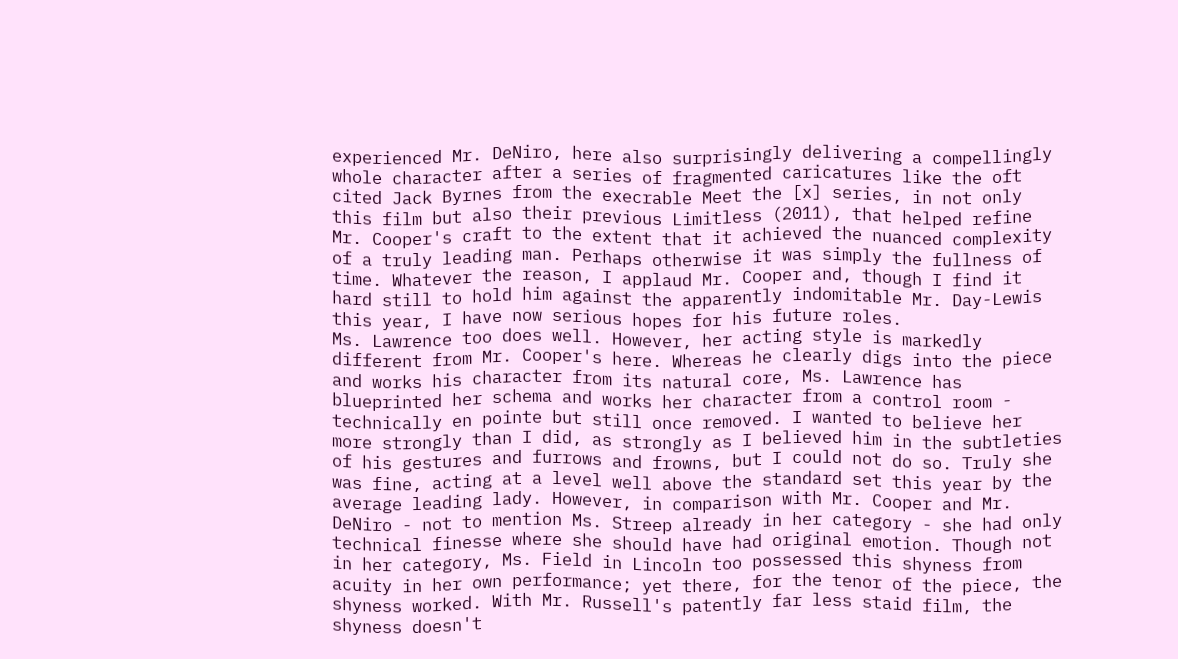experienced Mr. DeNiro, here also surprisingly delivering a compellingly whole character after a series of fragmented caricatures like the oft cited Jack Byrnes from the execrable Meet the [x] series, in not only this film but also their previous Limitless (2011), that helped refine Mr. Cooper's craft to the extent that it achieved the nuanced complexity of a truly leading man. Perhaps otherwise it was simply the fullness of time. Whatever the reason, I applaud Mr. Cooper and, though I find it hard still to hold him against the apparently indomitable Mr. Day-Lewis this year, I have now serious hopes for his future roles.
Ms. Lawrence too does well. However, her acting style is markedly different from Mr. Cooper's here. Whereas he clearly digs into the piece and works his character from its natural core, Ms. Lawrence has blueprinted her schema and works her character from a control room - technically en pointe but still once removed. I wanted to believe her more strongly than I did, as strongly as I believed him in the subtleties of his gestures and furrows and frowns, but I could not do so. Truly she was fine, acting at a level well above the standard set this year by the average leading lady. However, in comparison with Mr. Cooper and Mr. DeNiro - not to mention Ms. Streep already in her category - she had only technical finesse where she should have had original emotion. Though not in her category, Ms. Field in Lincoln too possessed this shyness from acuity in her own performance; yet there, for the tenor of the piece, the shyness worked. With Mr. Russell's patently far less staid film, the shyness doesn't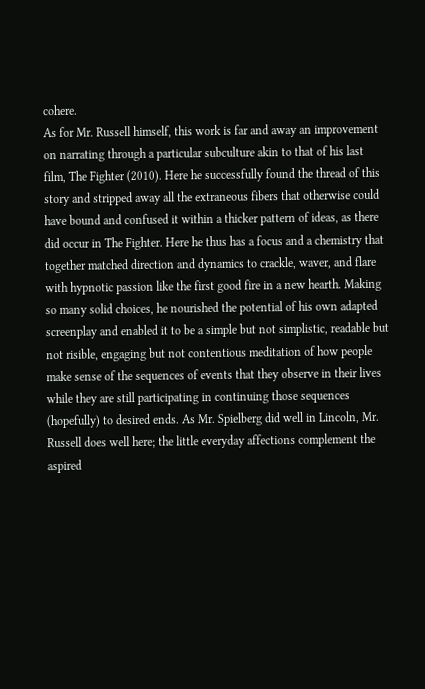cohere.
As for Mr. Russell himself, this work is far and away an improvement on narrating through a particular subculture akin to that of his last film, The Fighter (2010). Here he successfully found the thread of this story and stripped away all the extraneous fibers that otherwise could have bound and confused it within a thicker pattern of ideas, as there did occur in The Fighter. Here he thus has a focus and a chemistry that together matched direction and dynamics to crackle, waver, and flare with hypnotic passion like the first good fire in a new hearth. Making so many solid choices, he nourished the potential of his own adapted screenplay and enabled it to be a simple but not simplistic, readable but not risible, engaging but not contentious meditation of how people make sense of the sequences of events that they observe in their lives while they are still participating in continuing those sequences (hopefully) to desired ends. As Mr. Spielberg did well in Lincoln, Mr. Russell does well here; the little everyday affections complement the aspired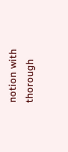notion with thorough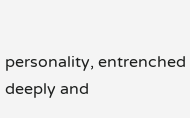personality, entrenched deeply and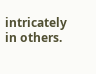intricately in others.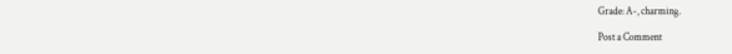Grade: A-, charming.

Post a Comment